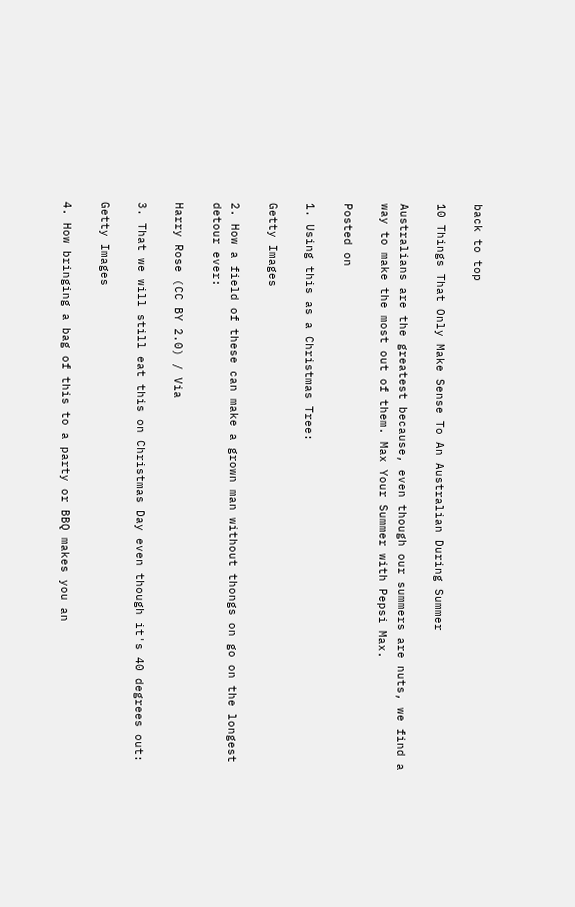back to top

10 Things That Only Make Sense To An Australian During Summer

Australians are the greatest because, even though our summers are nuts, we find a way to make the most out of them. Max Your Summer with Pepsi Max.

Posted on

1. Using this as a Christmas Tree:

Getty Images

2. How a field of these can make a grown man without thongs on go on the longest detour ever:

Harry Rose (CC BY 2.0) / Via

3. That we will still eat this on Christmas Day even though it's 40 degrees out:

Getty Images

4. How bringing a bag of this to a party or BBQ makes you an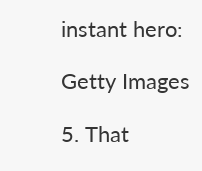instant hero:

Getty Images

5. That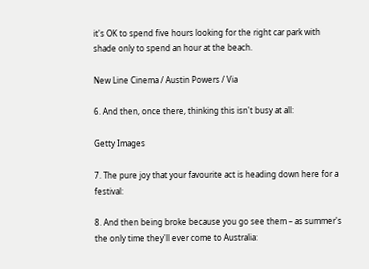it's OK to spend five hours looking for the right car park with shade only to spend an hour at the beach.

New Line Cinema / Austin Powers / Via

6. And then, once there, thinking this isn't busy at all:

Getty Images

7. The pure joy that your favourite act is heading down here for a festival:

8. And then being broke because you go see them – as summer's the only time they'll ever come to Australia: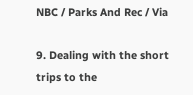NBC / Parks And Rec / Via

9. Dealing with the short trips to the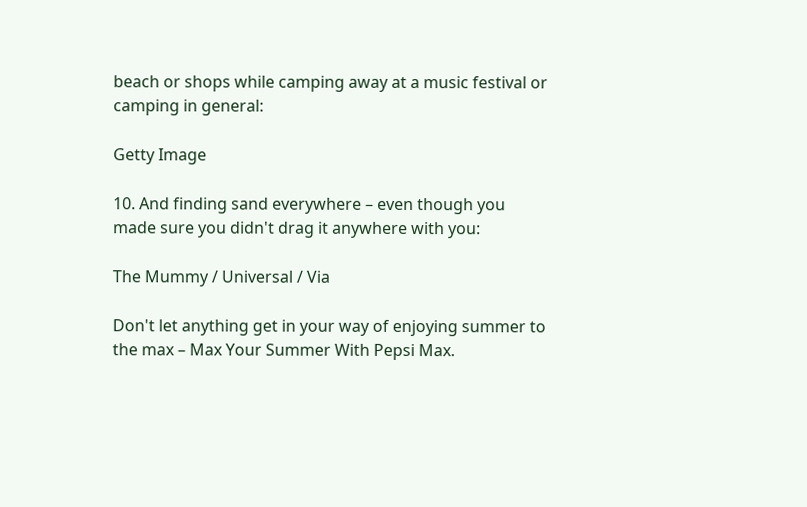beach or shops while camping away at a music festival or camping in general:

Getty Image

10. And finding sand everywhere – even though you made sure you didn't drag it anywhere with you:

The Mummy / Universal / Via

Don't let anything get in your way of enjoying summer to the max – Max Your Summer With Pepsi Max.